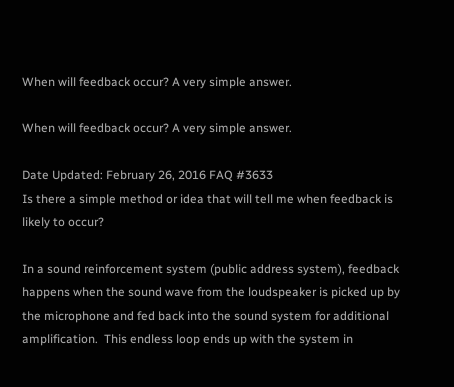When will feedback occur? A very simple answer.

When will feedback occur? A very simple answer.

Date Updated: February 26, 2016 FAQ #3633
Is there a simple method or idea that will tell me when feedback is likely to occur?

In a sound reinforcement system (public address system), feedback happens when the sound wave from the loudspeaker is picked up by the microphone and fed back into the sound system for additional amplification.  This endless loop ends up with the system in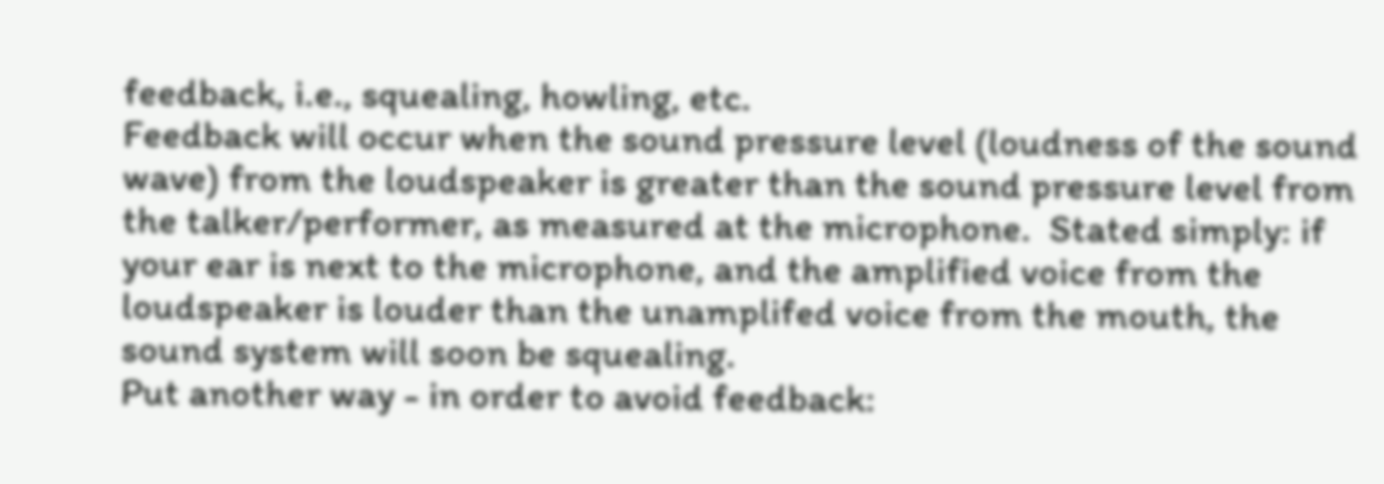feedback, i.e., squealing, howling, etc.
Feedback will occur when the sound pressure level (loudness of the sound wave) from the loudspeaker is greater than the sound pressure level from the talker/performer, as measured at the microphone.  Stated simply: if your ear is next to the microphone, and the amplified voice from the loudspeaker is louder than the unamplifed voice from the mouth, the sound system will soon be squealing.
Put another way - in order to avoid feedback: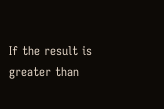If the result is greater than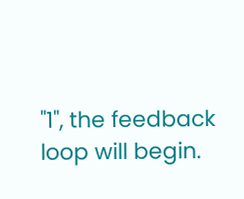"1", the feedback loop will begin.